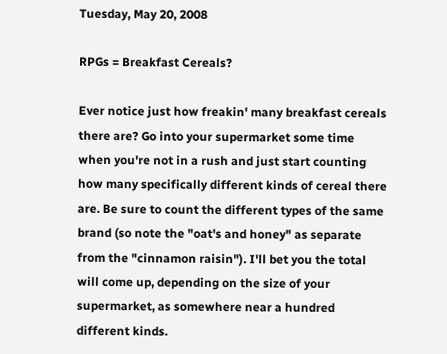Tuesday, May 20, 2008

RPGs = Breakfast Cereals?

Ever notice just how freakin' many breakfast cereals there are? Go into your supermarket some time when you're not in a rush and just start counting how many specifically different kinds of cereal there are. Be sure to count the different types of the same brand (so note the "oat's and honey" as separate from the "cinnamon raisin"). I'll bet you the total will come up, depending on the size of your supermarket, as somewhere near a hundred different kinds.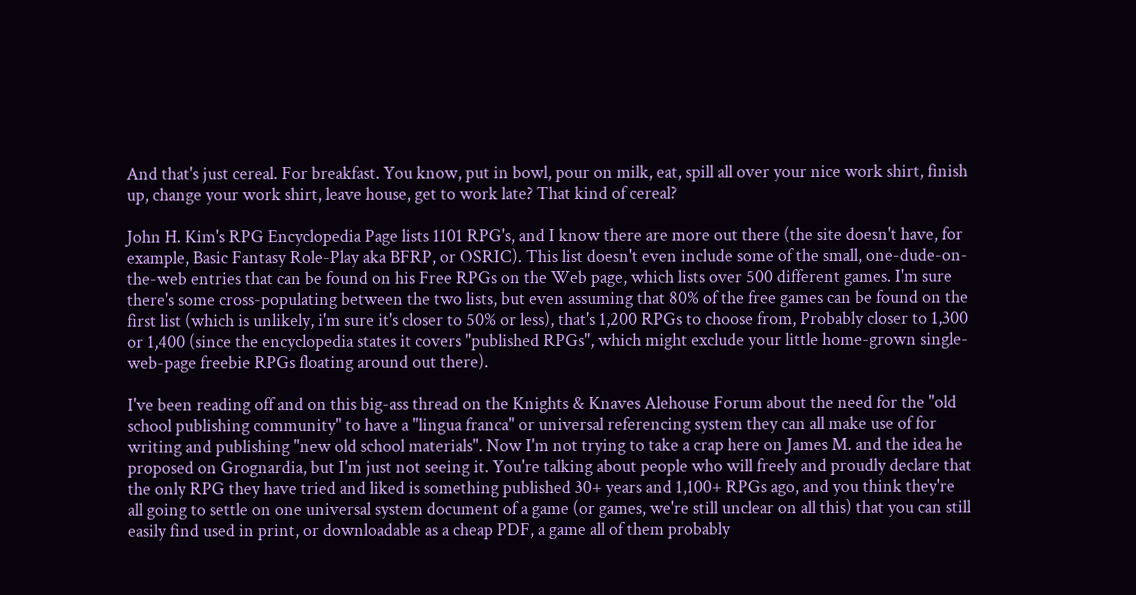And that's just cereal. For breakfast. You know, put in bowl, pour on milk, eat, spill all over your nice work shirt, finish up, change your work shirt, leave house, get to work late? That kind of cereal?

John H. Kim's RPG Encyclopedia Page lists 1101 RPG's, and I know there are more out there (the site doesn't have, for example, Basic Fantasy Role-Play aka BFRP, or OSRIC). This list doesn't even include some of the small, one-dude-on-the-web entries that can be found on his Free RPGs on the Web page, which lists over 500 different games. I'm sure there's some cross-populating between the two lists, but even assuming that 80% of the free games can be found on the first list (which is unlikely, i'm sure it's closer to 50% or less), that's 1,200 RPGs to choose from, Probably closer to 1,300 or 1,400 (since the encyclopedia states it covers "published RPGs", which might exclude your little home-grown single-web-page freebie RPGs floating around out there).

I've been reading off and on this big-ass thread on the Knights & Knaves Alehouse Forum about the need for the "old school publishing community" to have a "lingua franca" or universal referencing system they can all make use of for writing and publishing "new old school materials". Now I'm not trying to take a crap here on James M. and the idea he proposed on Grognardia, but I'm just not seeing it. You're talking about people who will freely and proudly declare that the only RPG they have tried and liked is something published 30+ years and 1,100+ RPGs ago, and you think they're all going to settle on one universal system document of a game (or games, we're still unclear on all this) that you can still easily find used in print, or downloadable as a cheap PDF, a game all of them probably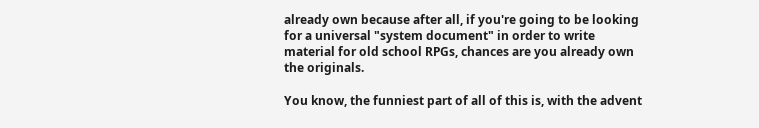already own because after all, if you're going to be looking for a universal "system document" in order to write material for old school RPGs, chances are you already own the originals.

You know, the funniest part of all of this is, with the advent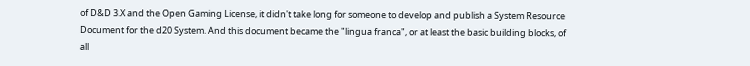of D&D 3.X and the Open Gaming License, it didn't take long for someone to develop and publish a System Resource Document for the d20 System. And this document became the "lingua franca", or at least the basic building blocks, of all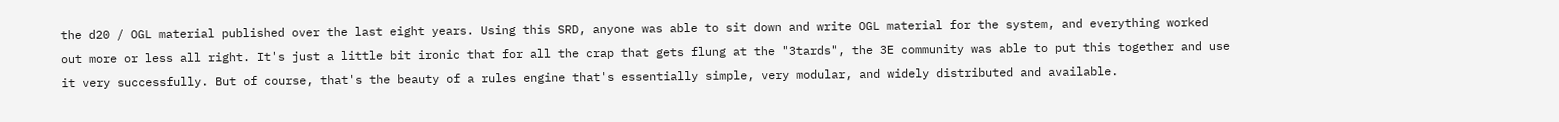the d20 / OGL material published over the last eight years. Using this SRD, anyone was able to sit down and write OGL material for the system, and everything worked out more or less all right. It's just a little bit ironic that for all the crap that gets flung at the "3tards", the 3E community was able to put this together and use it very successfully. But of course, that's the beauty of a rules engine that's essentially simple, very modular, and widely distributed and available.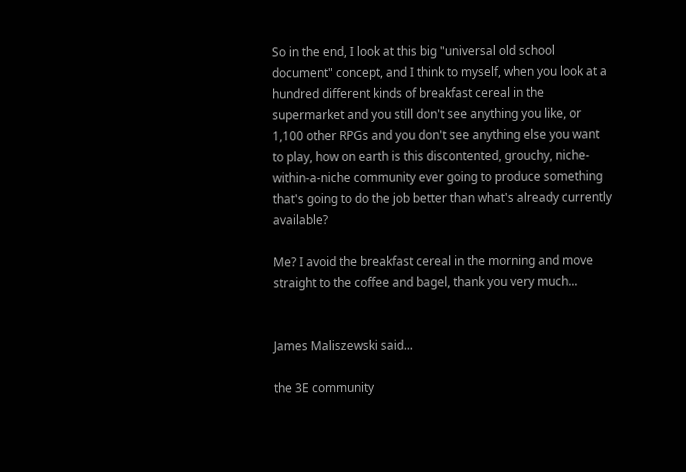So in the end, I look at this big "universal old school document" concept, and I think to myself, when you look at a hundred different kinds of breakfast cereal in the supermarket and you still don't see anything you like, or 1,100 other RPGs and you don't see anything else you want to play, how on earth is this discontented, grouchy, niche-within-a-niche community ever going to produce something that's going to do the job better than what's already currently available?

Me? I avoid the breakfast cereal in the morning and move straight to the coffee and bagel, thank you very much...


James Maliszewski said...

the 3E community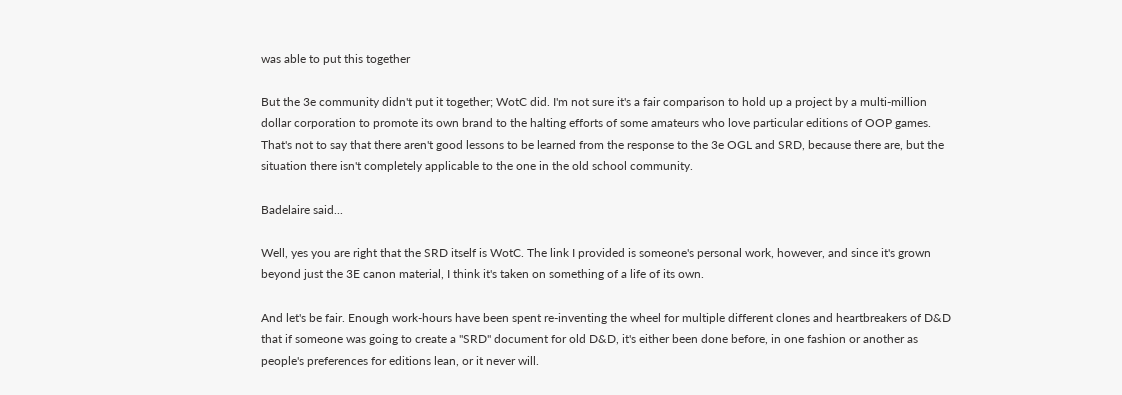was able to put this together

But the 3e community didn't put it together; WotC did. I'm not sure it's a fair comparison to hold up a project by a multi-million dollar corporation to promote its own brand to the halting efforts of some amateurs who love particular editions of OOP games. That's not to say that there aren't good lessons to be learned from the response to the 3e OGL and SRD, because there are, but the situation there isn't completely applicable to the one in the old school community.

Badelaire said...

Well, yes you are right that the SRD itself is WotC. The link I provided is someone's personal work, however, and since it's grown beyond just the 3E canon material, I think it's taken on something of a life of its own.

And let's be fair. Enough work-hours have been spent re-inventing the wheel for multiple different clones and heartbreakers of D&D that if someone was going to create a "SRD" document for old D&D, it's either been done before, in one fashion or another as people's preferences for editions lean, or it never will.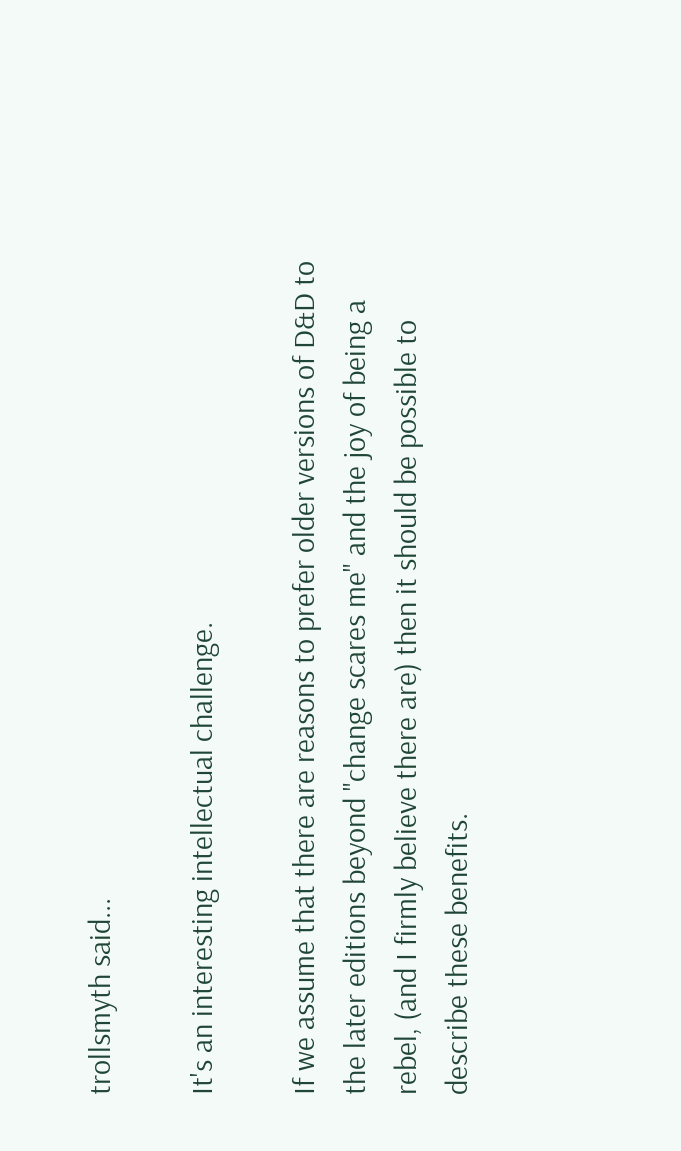trollsmyth said...

It's an interesting intellectual challenge.

If we assume that there are reasons to prefer older versions of D&D to the later editions beyond "change scares me" and the joy of being a rebel, (and I firmly believe there are) then it should be possible to describe these benefits.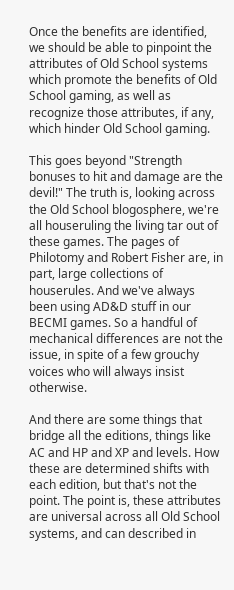Once the benefits are identified, we should be able to pinpoint the attributes of Old School systems which promote the benefits of Old School gaming, as well as recognize those attributes, if any, which hinder Old School gaming.

This goes beyond "Strength bonuses to hit and damage are the devil!" The truth is, looking across the Old School blogosphere, we're all houseruling the living tar out of these games. The pages of Philotomy and Robert Fisher are, in part, large collections of houserules. And we've always been using AD&D stuff in our BECMI games. So a handful of mechanical differences are not the issue, in spite of a few grouchy voices who will always insist otherwise.

And there are some things that bridge all the editions, things like AC and HP and XP and levels. How these are determined shifts with each edition, but that's not the point. The point is, these attributes are universal across all Old School systems, and can described in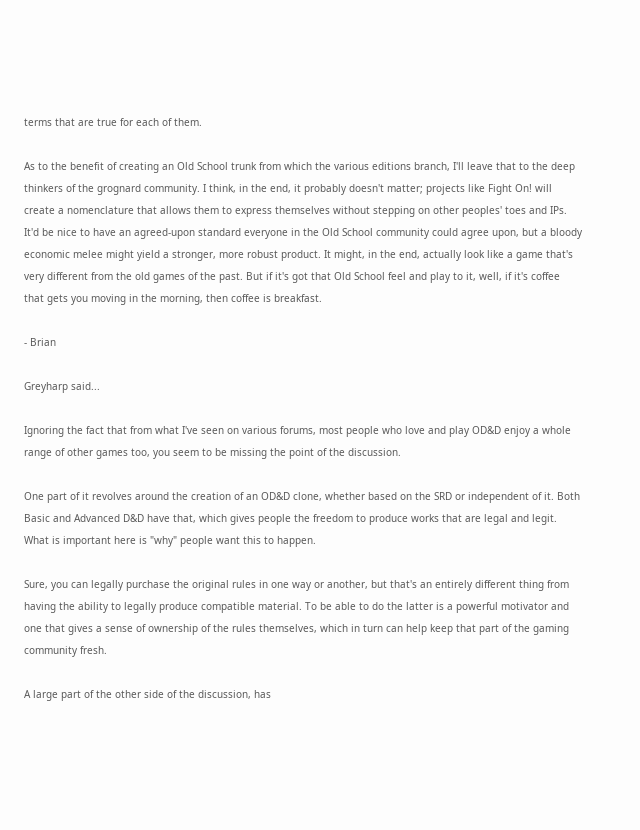terms that are true for each of them.

As to the benefit of creating an Old School trunk from which the various editions branch, I'll leave that to the deep thinkers of the grognard community. I think, in the end, it probably doesn't matter; projects like Fight On! will create a nomenclature that allows them to express themselves without stepping on other peoples' toes and IPs. It'd be nice to have an agreed-upon standard everyone in the Old School community could agree upon, but a bloody economic melee might yield a stronger, more robust product. It might, in the end, actually look like a game that's very different from the old games of the past. But if it's got that Old School feel and play to it, well, if it's coffee that gets you moving in the morning, then coffee is breakfast.

- Brian

Greyharp said...

Ignoring the fact that from what I've seen on various forums, most people who love and play OD&D enjoy a whole range of other games too, you seem to be missing the point of the discussion.

One part of it revolves around the creation of an OD&D clone, whether based on the SRD or independent of it. Both Basic and Advanced D&D have that, which gives people the freedom to produce works that are legal and legit. What is important here is "why" people want this to happen.

Sure, you can legally purchase the original rules in one way or another, but that's an entirely different thing from having the ability to legally produce compatible material. To be able to do the latter is a powerful motivator and one that gives a sense of ownership of the rules themselves, which in turn can help keep that part of the gaming community fresh.

A large part of the other side of the discussion, has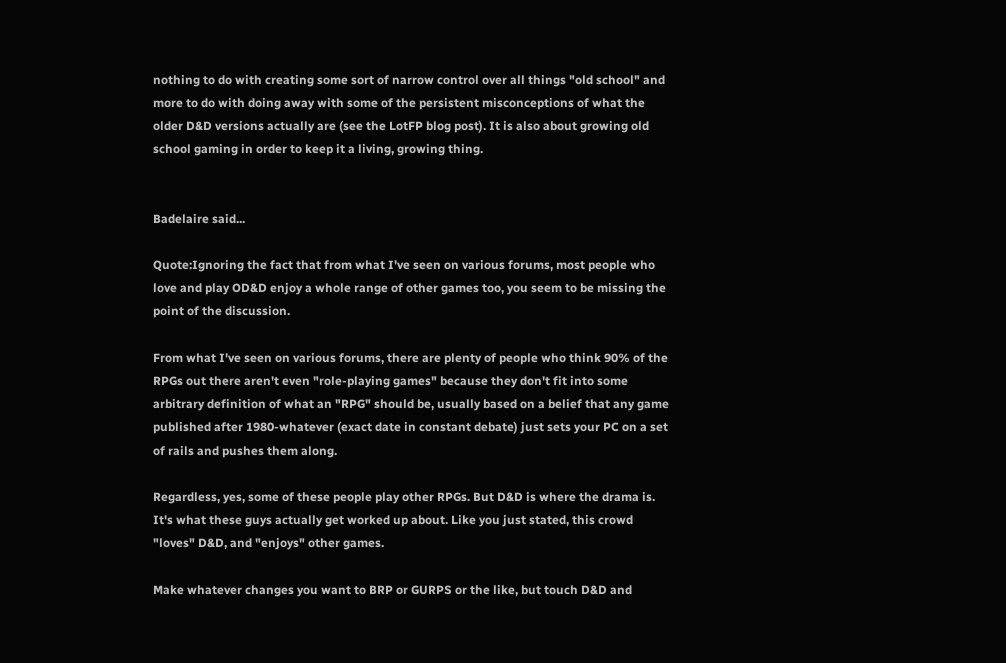nothing to do with creating some sort of narrow control over all things "old school" and more to do with doing away with some of the persistent misconceptions of what the older D&D versions actually are (see the LotFP blog post). It is also about growing old school gaming in order to keep it a living, growing thing.


Badelaire said...

Quote:Ignoring the fact that from what I've seen on various forums, most people who love and play OD&D enjoy a whole range of other games too, you seem to be missing the point of the discussion.

From what I've seen on various forums, there are plenty of people who think 90% of the RPGs out there aren't even "role-playing games" because they don't fit into some arbitrary definition of what an "RPG" should be, usually based on a belief that any game published after 1980-whatever (exact date in constant debate) just sets your PC on a set of rails and pushes them along.

Regardless, yes, some of these people play other RPGs. But D&D is where the drama is. It's what these guys actually get worked up about. Like you just stated, this crowd "loves" D&D, and "enjoys" other games.

Make whatever changes you want to BRP or GURPS or the like, but touch D&D and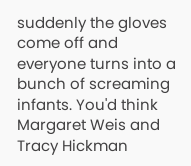suddenly the gloves come off and everyone turns into a bunch of screaming infants. You'd think Margaret Weis and Tracy Hickman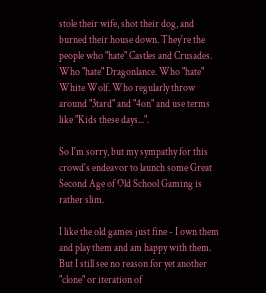stole their wife, shot their dog, and burned their house down. They're the people who "hate" Castles and Crusades. Who "hate" Dragonlance. Who "hate" White Wolf. Who regularly throw around "3tard" and "4on" and use terms like "Kids these days...".

So I'm sorry, but my sympathy for this crowd's endeavor to launch some Great Second Age of Old School Gaming is rather slim.

I like the old games just fine - I own them and play them and am happy with them. But I still see no reason for yet another "clone" or iteration of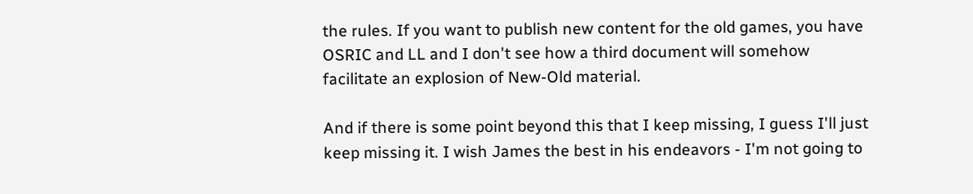the rules. If you want to publish new content for the old games, you have OSRIC and LL and I don't see how a third document will somehow facilitate an explosion of New-Old material.

And if there is some point beyond this that I keep missing, I guess I'll just keep missing it. I wish James the best in his endeavors - I'm not going to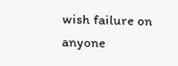wish failure on anyone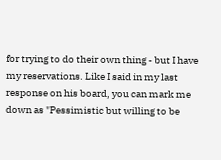for trying to do their own thing - but I have my reservations. Like I said in my last response on his board, you can mark me down as "Pessimistic but willing to be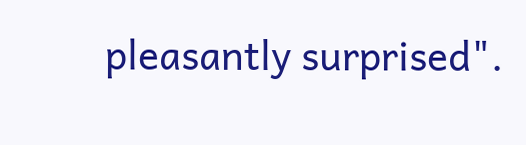pleasantly surprised".